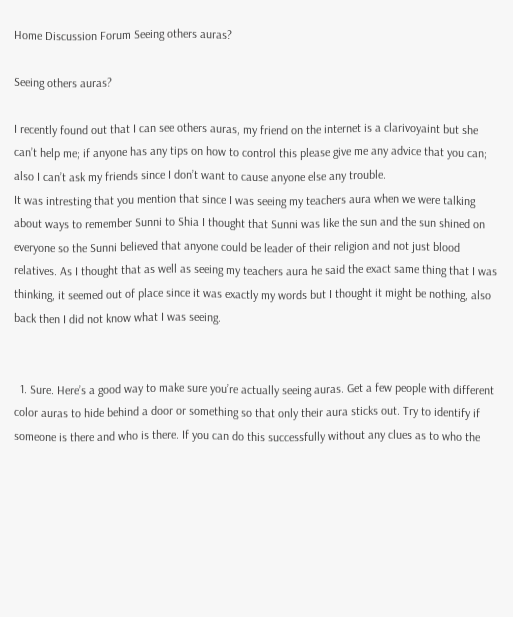Home Discussion Forum Seeing others auras?

Seeing others auras?

I recently found out that I can see others auras, my friend on the internet is a clarivoyaint but she can’t help me; if anyone has any tips on how to control this please give me any advice that you can; also I can’t ask my friends since I don’t want to cause anyone else any trouble.
It was intresting that you mention that since I was seeing my teachers aura when we were talking about ways to remember Sunni to Shia I thought that Sunni was like the sun and the sun shined on everyone so the Sunni believed that anyone could be leader of their religion and not just blood relatives. As I thought that as well as seeing my teachers aura he said the exact same thing that I was thinking, it seemed out of place since it was exactly my words but I thought it might be nothing, also back then I did not know what I was seeing.


  1. Sure. Here’s a good way to make sure you’re actually seeing auras. Get a few people with different color auras to hide behind a door or something so that only their aura sticks out. Try to identify if someone is there and who is there. If you can do this successfully without any clues as to who the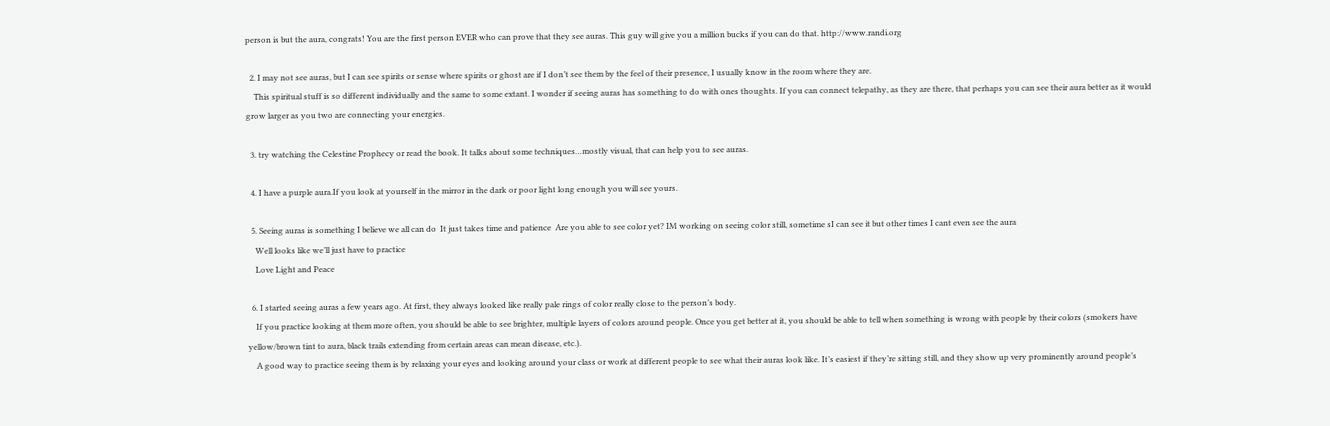person is but the aura, congrats! You are the first person EVER who can prove that they see auras. This guy will give you a million bucks if you can do that. http://www.randi.org

  2. I may not see auras, but I can see spirits or sense where spirits or ghost are if I don’t see them by the feel of their presence, I usually know in the room where they are.
    This spiritual stuff is so different individually and the same to some extant. I wonder if seeing auras has something to do with ones thoughts. If you can connect telepathy, as they are there, that perhaps you can see their aura better as it would grow larger as you two are connecting your energies.

  3. try watching the Celestine Prophecy or read the book. It talks about some techniques…mostly visual, that can help you to see auras.

  4. I have a purple aura.If you look at yourself in the mirror in the dark or poor light long enough you will see yours.

  5. Seeing auras is something I believe we all can do  It just takes time and patience  Are you able to see color yet? IM working on seeing color still, sometime sI can see it but other times I cant even see the aura
    Well looks like we’ll just have to practice
    Love Light and Peace

  6. I started seeing auras a few years ago. At first, they always looked like really pale rings of color really close to the person’s body.
    If you practice looking at them more often, you should be able to see brighter, multiple layers of colors around people. Once you get better at it, you should be able to tell when something is wrong with people by their colors (smokers have yellow/brown tint to aura, black trails extending from certain areas can mean disease, etc.).
    A good way to practice seeing them is by relaxing your eyes and looking around your class or work at different people to see what their auras look like. It’s easiest if they’re sitting still, and they show up very prominently around people’s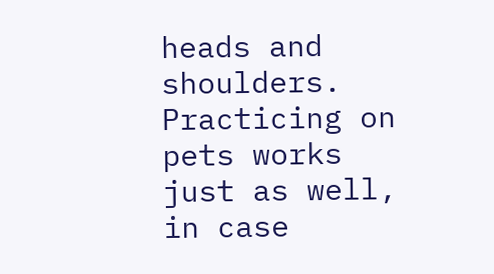heads and shoulders. Practicing on pets works just as well, in case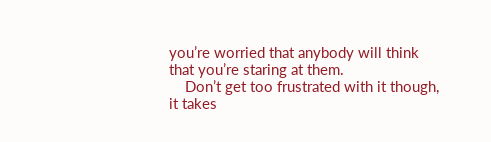you’re worried that anybody will think that you’re staring at them.
    Don’t get too frustrated with it though, it takes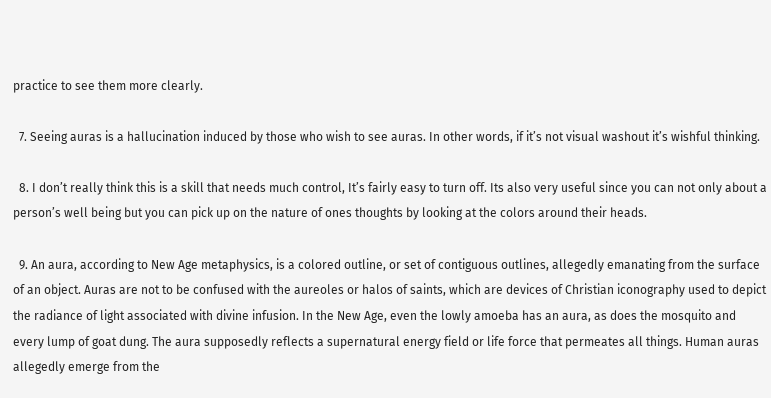practice to see them more clearly.

  7. Seeing auras is a hallucination induced by those who wish to see auras. In other words, if it’s not visual washout it’s wishful thinking.

  8. I don’t really think this is a skill that needs much control, It’s fairly easy to turn off. Its also very useful since you can not only about a person’s well being but you can pick up on the nature of ones thoughts by looking at the colors around their heads.

  9. An aura, according to New Age metaphysics, is a colored outline, or set of contiguous outlines, allegedly emanating from the surface of an object. Auras are not to be confused with the aureoles or halos of saints, which are devices of Christian iconography used to depict the radiance of light associated with divine infusion. In the New Age, even the lowly amoeba has an aura, as does the mosquito and every lump of goat dung. The aura supposedly reflects a supernatural energy field or life force that permeates all things. Human auras allegedly emerge from the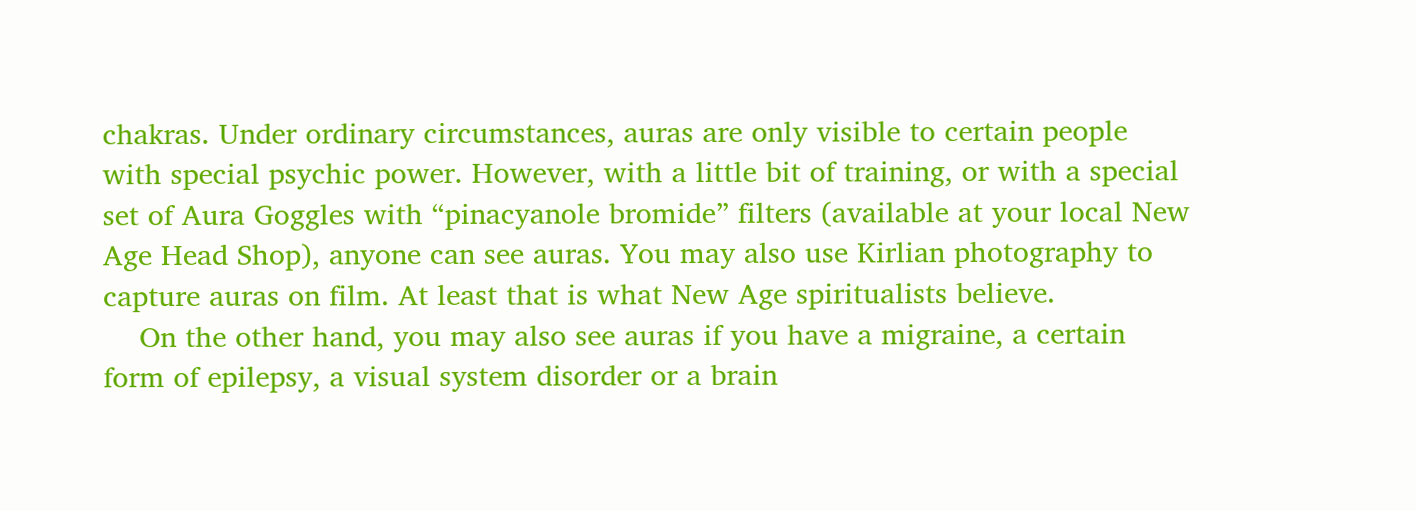chakras. Under ordinary circumstances, auras are only visible to certain people with special psychic power. However, with a little bit of training, or with a special set of Aura Goggles with “pinacyanole bromide” filters (available at your local New Age Head Shop), anyone can see auras. You may also use Kirlian photography to capture auras on film. At least that is what New Age spiritualists believe.
    On the other hand, you may also see auras if you have a migraine, a certain form of epilepsy, a visual system disorder or a brain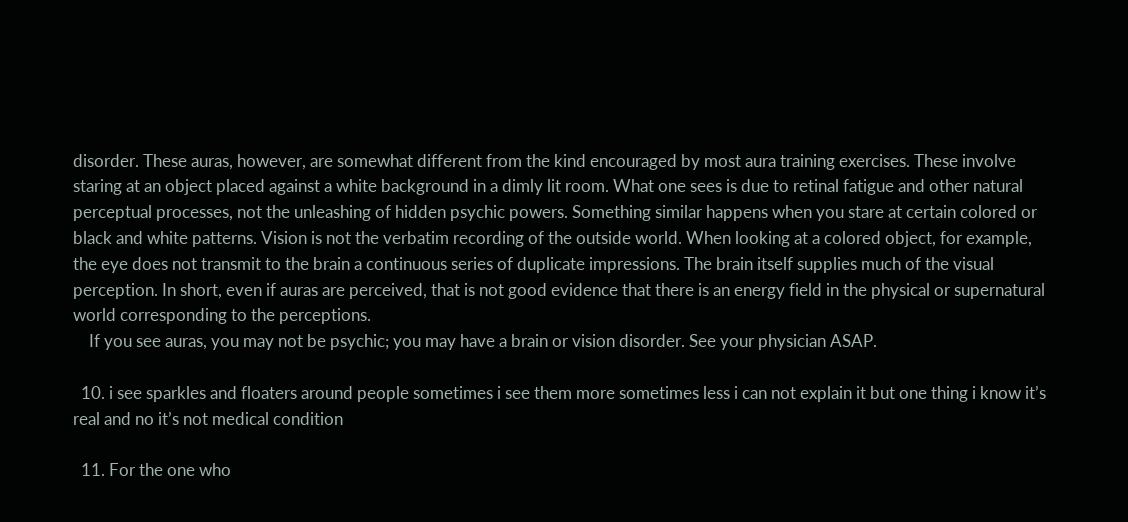disorder. These auras, however, are somewhat different from the kind encouraged by most aura training exercises. These involve staring at an object placed against a white background in a dimly lit room. What one sees is due to retinal fatigue and other natural perceptual processes, not the unleashing of hidden psychic powers. Something similar happens when you stare at certain colored or black and white patterns. Vision is not the verbatim recording of the outside world. When looking at a colored object, for example, the eye does not transmit to the brain a continuous series of duplicate impressions. The brain itself supplies much of the visual perception. In short, even if auras are perceived, that is not good evidence that there is an energy field in the physical or supernatural world corresponding to the perceptions.
    If you see auras, you may not be psychic; you may have a brain or vision disorder. See your physician ASAP.

  10. i see sparkles and floaters around people sometimes i see them more sometimes less i can not explain it but one thing i know it’s real and no it’s not medical condition

  11. For the one who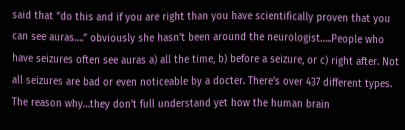said that “do this and if you are right than you have scientifically proven that you can see auras….” obviously she hasn’t been around the neurologist…..People who have seizures often see auras a) all the time, b) before a seizure, or c) right after. Not all seizures are bad or even noticeable by a docter. There’s over 437 different types. The reason why…they don’t full understand yet how the human brain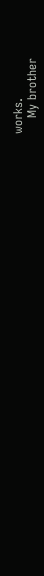works.
    My brother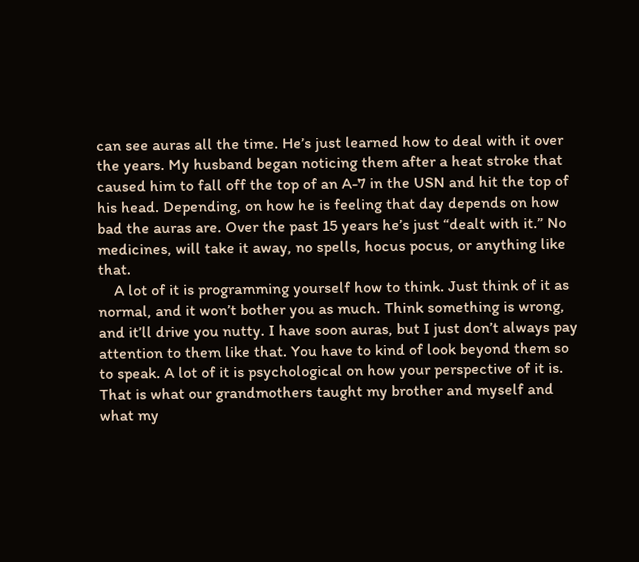can see auras all the time. He’s just learned how to deal with it over the years. My husband began noticing them after a heat stroke that caused him to fall off the top of an A-7 in the USN and hit the top of his head. Depending, on how he is feeling that day depends on how bad the auras are. Over the past 15 years he’s just “dealt with it.” No medicines, will take it away, no spells, hocus pocus, or anything like that.
    A lot of it is programming yourself how to think. Just think of it as normal, and it won’t bother you as much. Think something is wrong, and it’ll drive you nutty. I have soon auras, but I just don’t always pay attention to them like that. You have to kind of look beyond them so to speak. A lot of it is psychological on how your perspective of it is. That is what our grandmothers taught my brother and myself and what my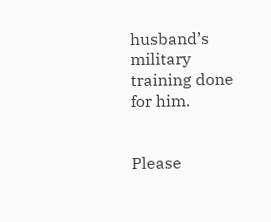husband’s military training done for him.


Please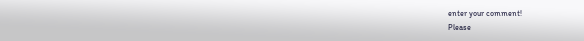enter your comment!
Please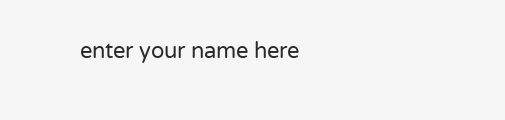enter your name here